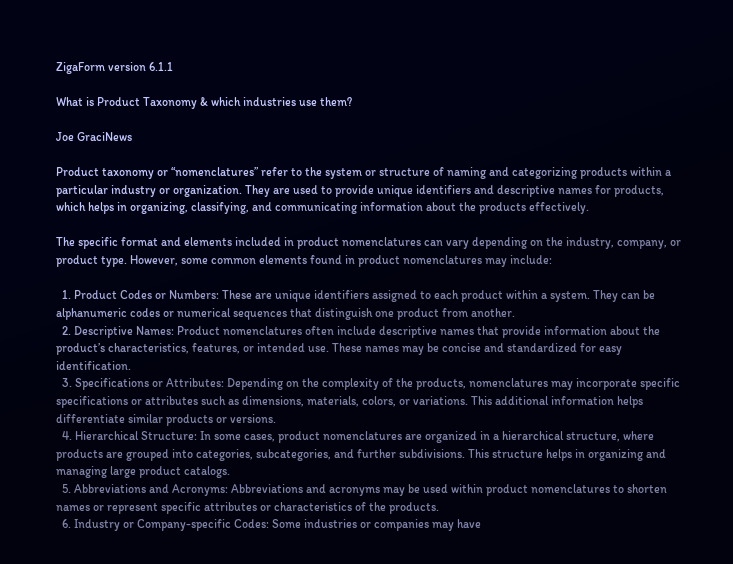ZigaForm version 6.1.1

What is Product Taxonomy & which industries use them?

Joe GraciNews

Product taxonomy or “nomenclatures” refer to the system or structure of naming and categorizing products within a particular industry or organization. They are used to provide unique identifiers and descriptive names for products, which helps in organizing, classifying, and communicating information about the products effectively.

The specific format and elements included in product nomenclatures can vary depending on the industry, company, or product type. However, some common elements found in product nomenclatures may include:

  1. Product Codes or Numbers: These are unique identifiers assigned to each product within a system. They can be alphanumeric codes or numerical sequences that distinguish one product from another.
  2. Descriptive Names: Product nomenclatures often include descriptive names that provide information about the product’s characteristics, features, or intended use. These names may be concise and standardized for easy identification.
  3. Specifications or Attributes: Depending on the complexity of the products, nomenclatures may incorporate specific specifications or attributes such as dimensions, materials, colors, or variations. This additional information helps differentiate similar products or versions.
  4. Hierarchical Structure: In some cases, product nomenclatures are organized in a hierarchical structure, where products are grouped into categories, subcategories, and further subdivisions. This structure helps in organizing and managing large product catalogs.
  5. Abbreviations and Acronyms: Abbreviations and acronyms may be used within product nomenclatures to shorten names or represent specific attributes or characteristics of the products.
  6. Industry or Company-specific Codes: Some industries or companies may have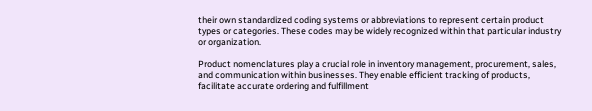their own standardized coding systems or abbreviations to represent certain product types or categories. These codes may be widely recognized within that particular industry or organization.

Product nomenclatures play a crucial role in inventory management, procurement, sales, and communication within businesses. They enable efficient tracking of products, facilitate accurate ordering and fulfillment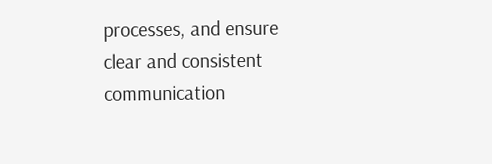processes, and ensure clear and consistent communication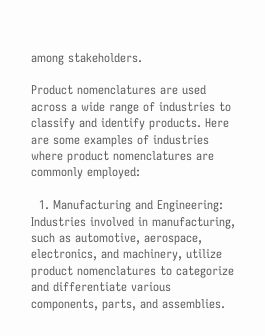among stakeholders.

Product nomenclatures are used across a wide range of industries to classify and identify products. Here are some examples of industries where product nomenclatures are commonly employed:

  1. Manufacturing and Engineering: Industries involved in manufacturing, such as automotive, aerospace, electronics, and machinery, utilize product nomenclatures to categorize and differentiate various components, parts, and assemblies.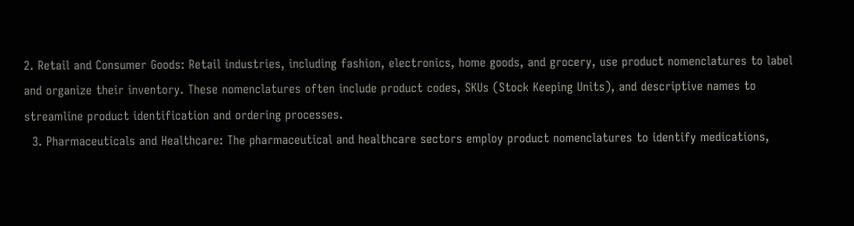2. Retail and Consumer Goods: Retail industries, including fashion, electronics, home goods, and grocery, use product nomenclatures to label and organize their inventory. These nomenclatures often include product codes, SKUs (Stock Keeping Units), and descriptive names to streamline product identification and ordering processes.
  3. Pharmaceuticals and Healthcare: The pharmaceutical and healthcare sectors employ product nomenclatures to identify medications,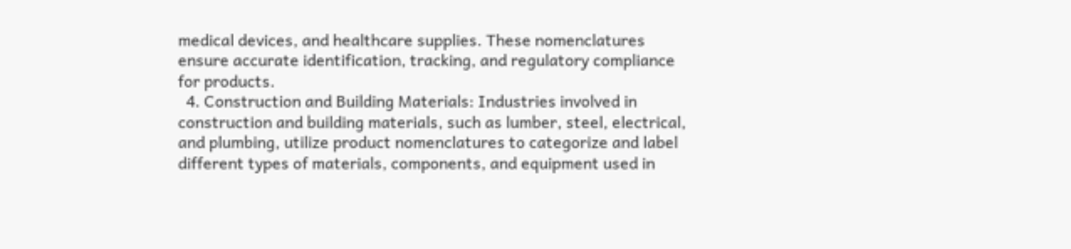medical devices, and healthcare supplies. These nomenclatures ensure accurate identification, tracking, and regulatory compliance for products.
  4. Construction and Building Materials: Industries involved in construction and building materials, such as lumber, steel, electrical, and plumbing, utilize product nomenclatures to categorize and label different types of materials, components, and equipment used in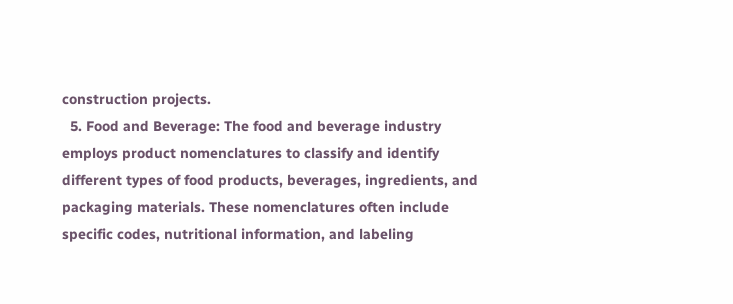construction projects.
  5. Food and Beverage: The food and beverage industry employs product nomenclatures to classify and identify different types of food products, beverages, ingredients, and packaging materials. These nomenclatures often include specific codes, nutritional information, and labeling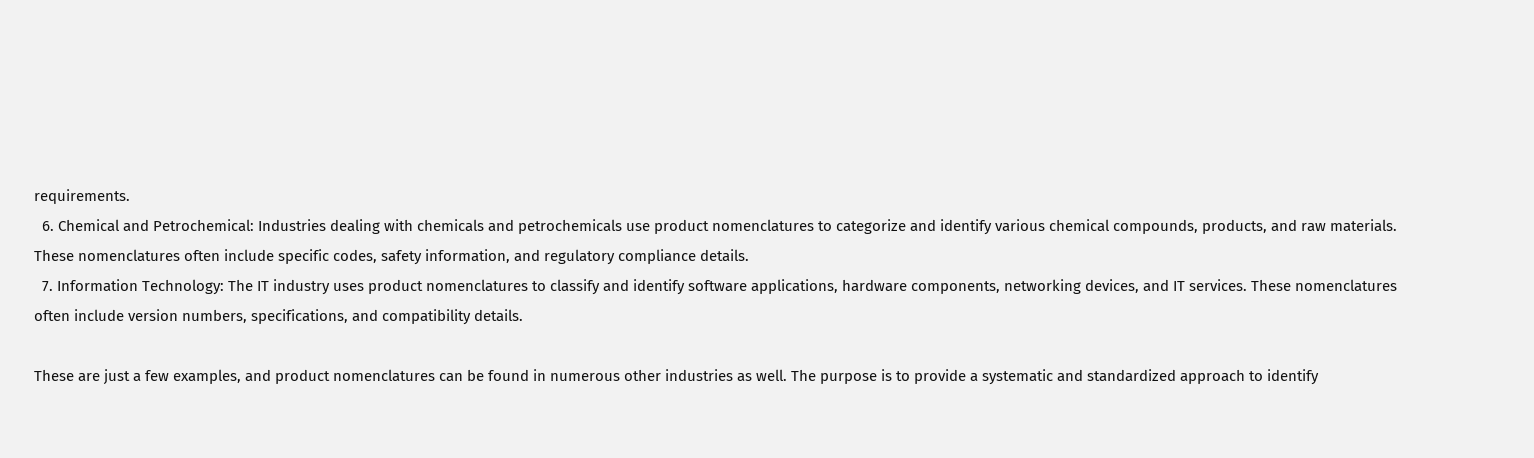requirements.
  6. Chemical and Petrochemical: Industries dealing with chemicals and petrochemicals use product nomenclatures to categorize and identify various chemical compounds, products, and raw materials. These nomenclatures often include specific codes, safety information, and regulatory compliance details.
  7. Information Technology: The IT industry uses product nomenclatures to classify and identify software applications, hardware components, networking devices, and IT services. These nomenclatures often include version numbers, specifications, and compatibility details.

These are just a few examples, and product nomenclatures can be found in numerous other industries as well. The purpose is to provide a systematic and standardized approach to identify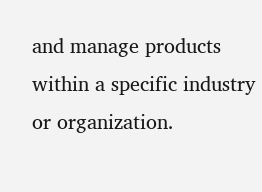and manage products within a specific industry or organization.